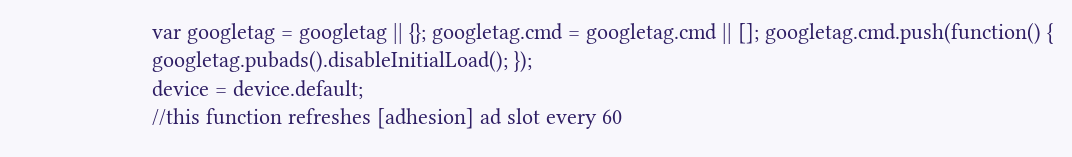var googletag = googletag || {}; googletag.cmd = googletag.cmd || []; googletag.cmd.push(function() { googletag.pubads().disableInitialLoad(); });
device = device.default;
//this function refreshes [adhesion] ad slot every 60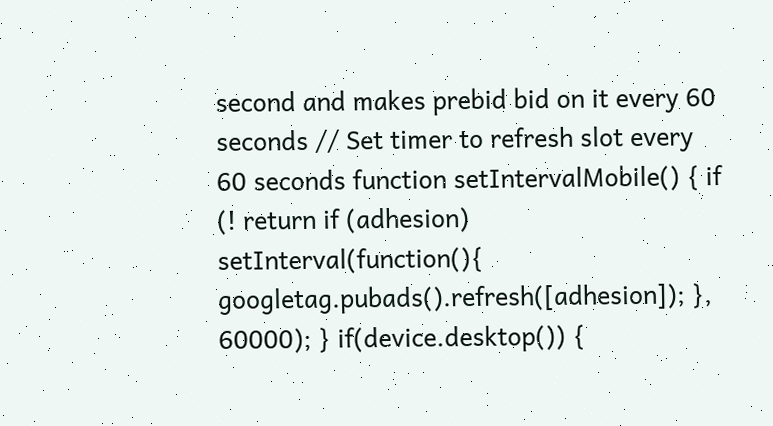second and makes prebid bid on it every 60 seconds // Set timer to refresh slot every 60 seconds function setIntervalMobile() { if (! return if (adhesion) setInterval(function(){ googletag.pubads().refresh([adhesion]); }, 60000); } if(device.desktop()) {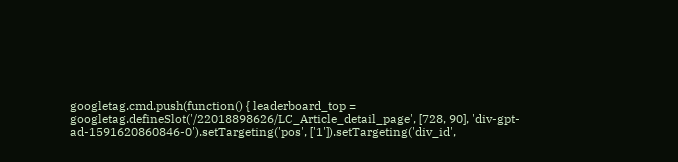googletag.cmd.push(function() { leaderboard_top = googletag.defineSlot('/22018898626/LC_Article_detail_page', [728, 90], 'div-gpt-ad-1591620860846-0').setTargeting('pos', ['1']).setTargeting('div_id',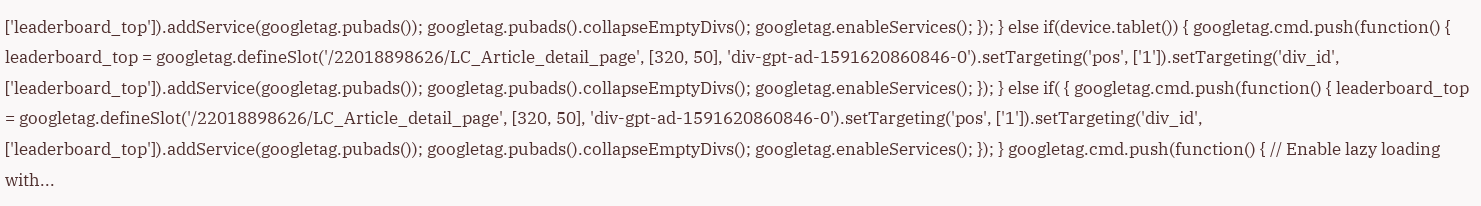['leaderboard_top']).addService(googletag.pubads()); googletag.pubads().collapseEmptyDivs(); googletag.enableServices(); }); } else if(device.tablet()) { googletag.cmd.push(function() { leaderboard_top = googletag.defineSlot('/22018898626/LC_Article_detail_page', [320, 50], 'div-gpt-ad-1591620860846-0').setTargeting('pos', ['1']).setTargeting('div_id', ['leaderboard_top']).addService(googletag.pubads()); googletag.pubads().collapseEmptyDivs(); googletag.enableServices(); }); } else if( { googletag.cmd.push(function() { leaderboard_top = googletag.defineSlot('/22018898626/LC_Article_detail_page', [320, 50], 'div-gpt-ad-1591620860846-0').setTargeting('pos', ['1']).setTargeting('div_id', ['leaderboard_top']).addService(googletag.pubads()); googletag.pubads().collapseEmptyDivs(); googletag.enableServices(); }); } googletag.cmd.push(function() { // Enable lazy loading with...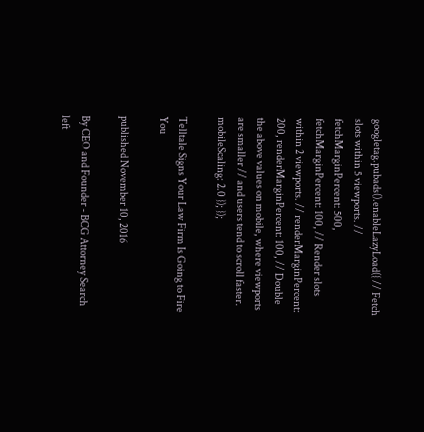googletag.pubads().enableLazyLoad({ // Fetch slots within 5 viewports. // fetchMarginPercent: 500, fetchMarginPercent: 100, // Render slots within 2 viewports. // renderMarginPercent: 200, renderMarginPercent: 100, // Double the above values on mobile, where viewports are smaller // and users tend to scroll faster. mobileScaling: 2.0 }); });

Telltale Signs Your Law Firm Is Going to Fire You

published November 10, 2016

By CEO and Founder - BCG Attorney Search left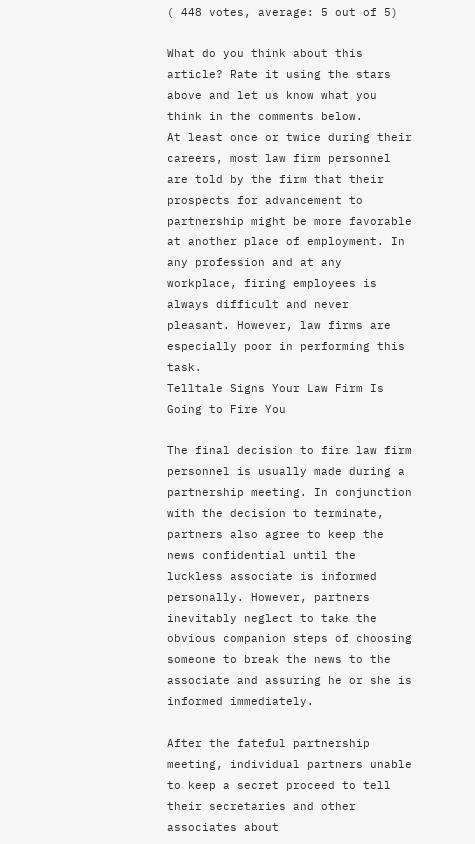( 448 votes, average: 5 out of 5)

What do you think about this article? Rate it using the stars above and let us know what you think in the comments below.
At least once or twice during their careers, most law firm personnel are told by the firm that their prospects for advancement to partnership might be more favorable at another place of employment. In any profession and at any workplace, firing employees is always difficult and never pleasant. However, law firms are especially poor in performing this task.
Telltale Signs Your Law Firm Is Going to Fire You

The final decision to fire law firm personnel is usually made during a partnership meeting. In conjunction with the decision to terminate, partners also agree to keep the news confidential until the luckless associate is informed personally. However, partners inevitably neglect to take the obvious companion steps of choosing someone to break the news to the associate and assuring he or she is informed immediately.

After the fateful partnership meeting, individual partners unable to keep a secret proceed to tell their secretaries and other associates about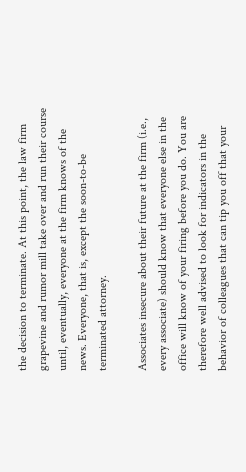the decision to terminate. At this point, the law firm grapevine and rumor mill take over and run their course until, eventually, everyone at the firm knows of the news. Everyone, that is, except the soon-to-be terminated attorney.

Associates insecure about their future at the firm (i.e., every associate) should know that everyone else in the office will know of your firing before you do. You are therefore well advised to look for indicators in the behavior of colleagues that can tip you off that your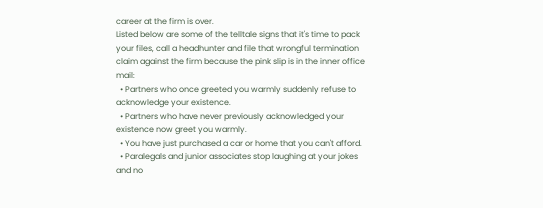career at the firm is over.
Listed below are some of the telltale signs that it's time to pack your files, call a headhunter and file that wrongful termination claim against the firm because the pink slip is in the inner office mail:
  • Partners who once greeted you warmly suddenly refuse to acknowledge your existence.
  • Partners who have never previously acknowledged your existence now greet you warmly.
  • You have just purchased a car or home that you can't afford.
  • Paralegals and junior associates stop laughing at your jokes and no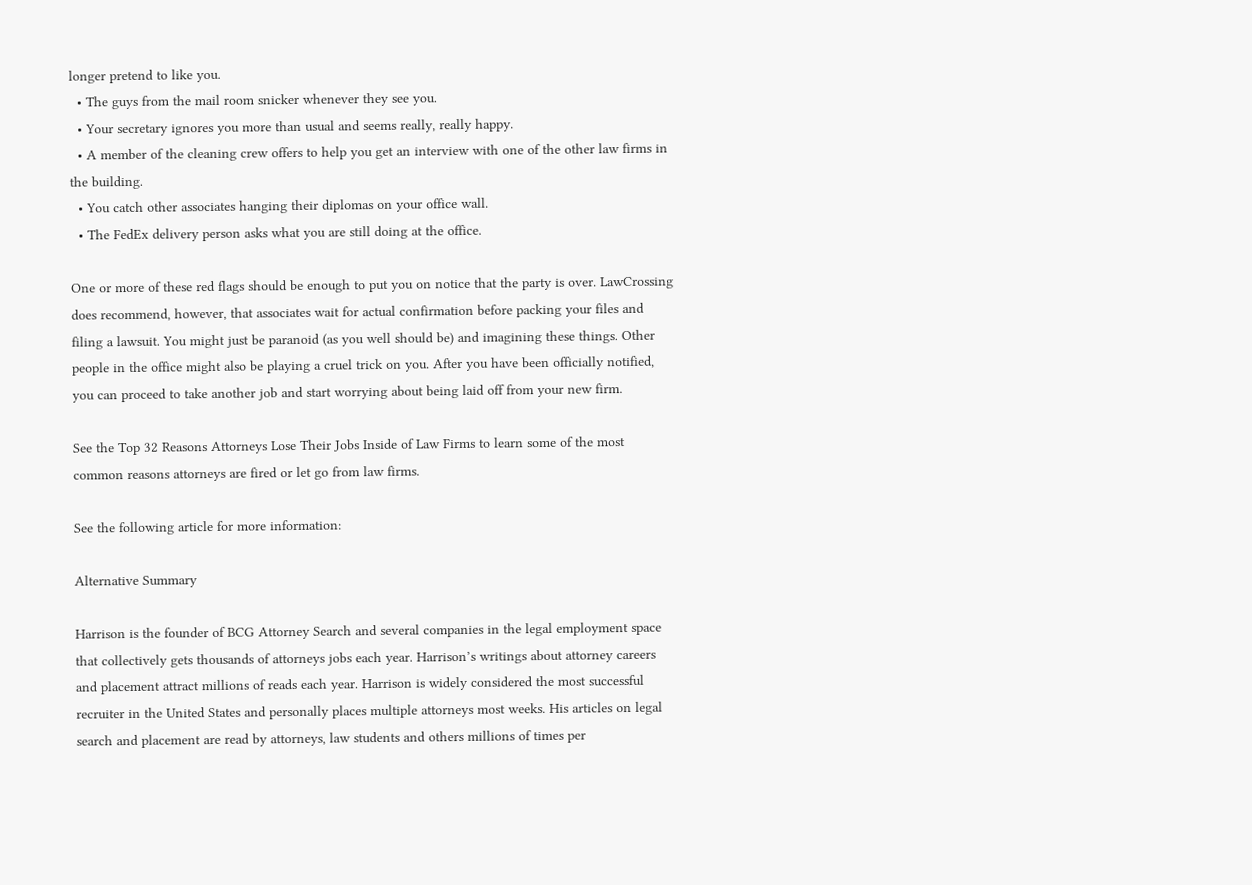longer pretend to like you.
  • The guys from the mail room snicker whenever they see you.
  • Your secretary ignores you more than usual and seems really, really happy.
  • A member of the cleaning crew offers to help you get an interview with one of the other law firms in the building.
  • You catch other associates hanging their diplomas on your office wall.
  • The FedEx delivery person asks what you are still doing at the office.

One or more of these red flags should be enough to put you on notice that the party is over. LawCrossing does recommend, however, that associates wait for actual confirmation before packing your files and filing a lawsuit. You might just be paranoid (as you well should be) and imagining these things. Other people in the office might also be playing a cruel trick on you. After you have been officially notified, you can proceed to take another job and start worrying about being laid off from your new firm.

See the Top 32 Reasons Attorneys Lose Their Jobs Inside of Law Firms to learn some of the most common reasons attorneys are fired or let go from law firms.

See the following article for more information:

Alternative Summary

Harrison is the founder of BCG Attorney Search and several companies in the legal employment space that collectively gets thousands of attorneys jobs each year. Harrison’s writings about attorney careers and placement attract millions of reads each year. Harrison is widely considered the most successful recruiter in the United States and personally places multiple attorneys most weeks. His articles on legal search and placement are read by attorneys, law students and others millions of times per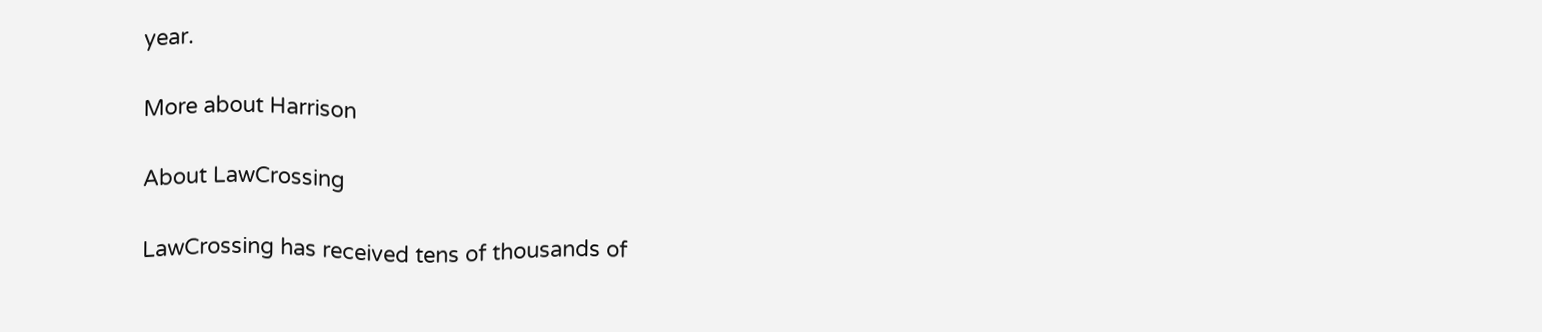year.

More about Harrison

About LawCrossing

LawCrossing has received tens of thousands of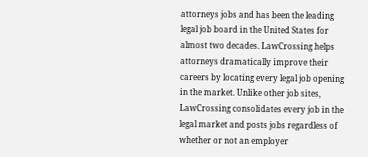attorneys jobs and has been the leading legal job board in the United States for almost two decades. LawCrossing helps attorneys dramatically improve their careers by locating every legal job opening in the market. Unlike other job sites, LawCrossing consolidates every job in the legal market and posts jobs regardless of whether or not an employer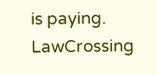is paying. LawCrossing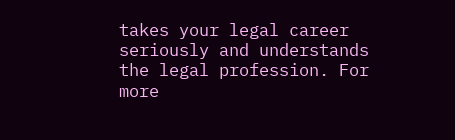takes your legal career seriously and understands the legal profession. For more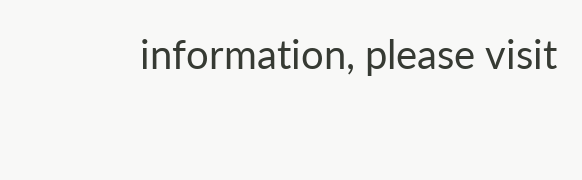information, please visit